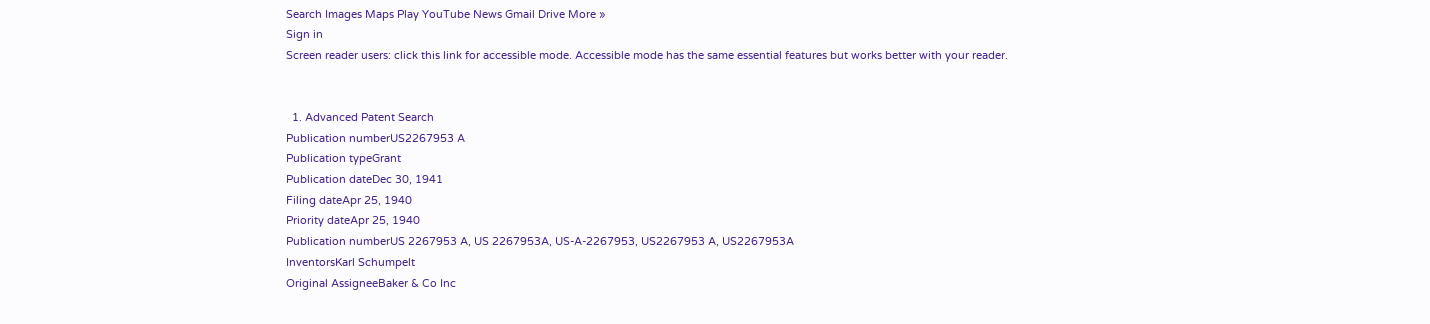Search Images Maps Play YouTube News Gmail Drive More »
Sign in
Screen reader users: click this link for accessible mode. Accessible mode has the same essential features but works better with your reader.


  1. Advanced Patent Search
Publication numberUS2267953 A
Publication typeGrant
Publication dateDec 30, 1941
Filing dateApr 25, 1940
Priority dateApr 25, 1940
Publication numberUS 2267953 A, US 2267953A, US-A-2267953, US2267953 A, US2267953A
InventorsKarl Schumpelt
Original AssigneeBaker & Co Inc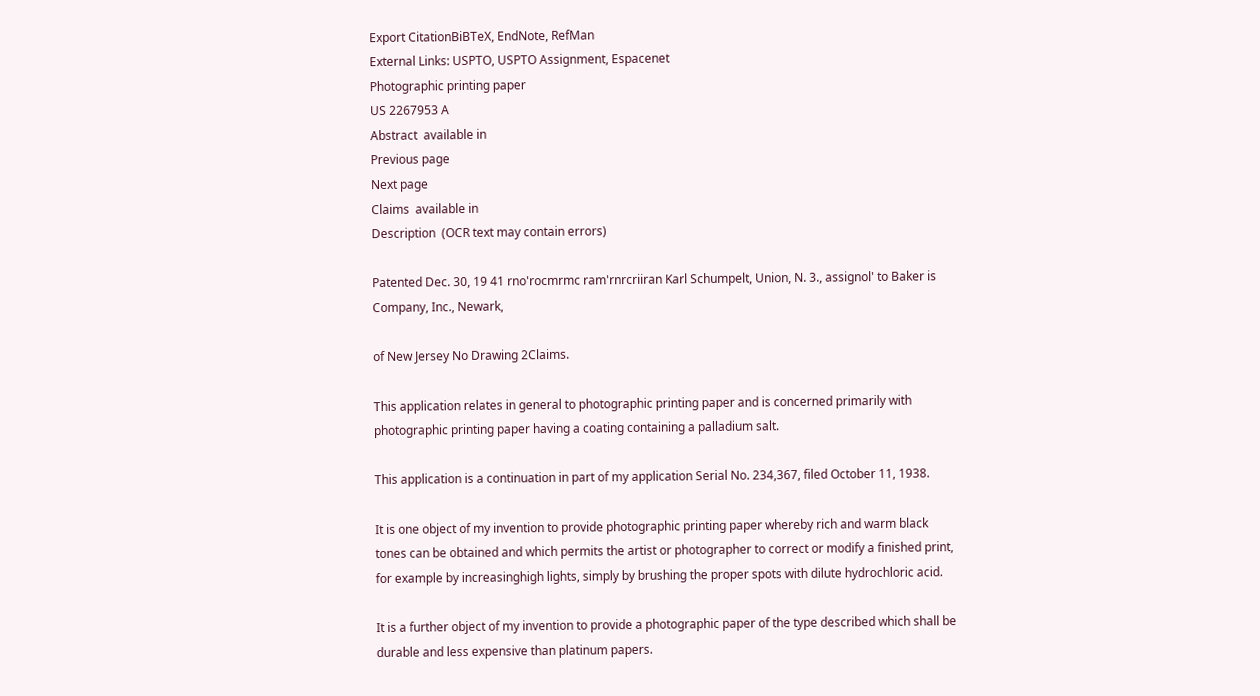Export CitationBiBTeX, EndNote, RefMan
External Links: USPTO, USPTO Assignment, Espacenet
Photographic printing paper
US 2267953 A
Abstract  available in
Previous page
Next page
Claims  available in
Description  (OCR text may contain errors)

Patented Dec. 30, 19 41 rno'rocmrmc ram'rnrcriiran Karl Schumpelt, Union, N. 3., assignol' to Baker is Company, Inc., Newark,

of New Jersey No Drawing 2Claims.

This application relates in general to photographic printing paper and is concerned primarily with photographic printing paper having a coating containing a palladium salt.

This application is a continuation in part of my application Serial No. 234,367, filed October 11, 1938.

It is one object of my invention to provide photographic printing paper whereby rich and warm black tones can be obtained and which permits the artist or photographer to correct or modify a finished print, for example by increasinghigh lights, simply by brushing the proper spots with dilute hydrochloric acid.

It is a further object of my invention to provide a photographic paper of the type described which shall be durable and less expensive than platinum papers.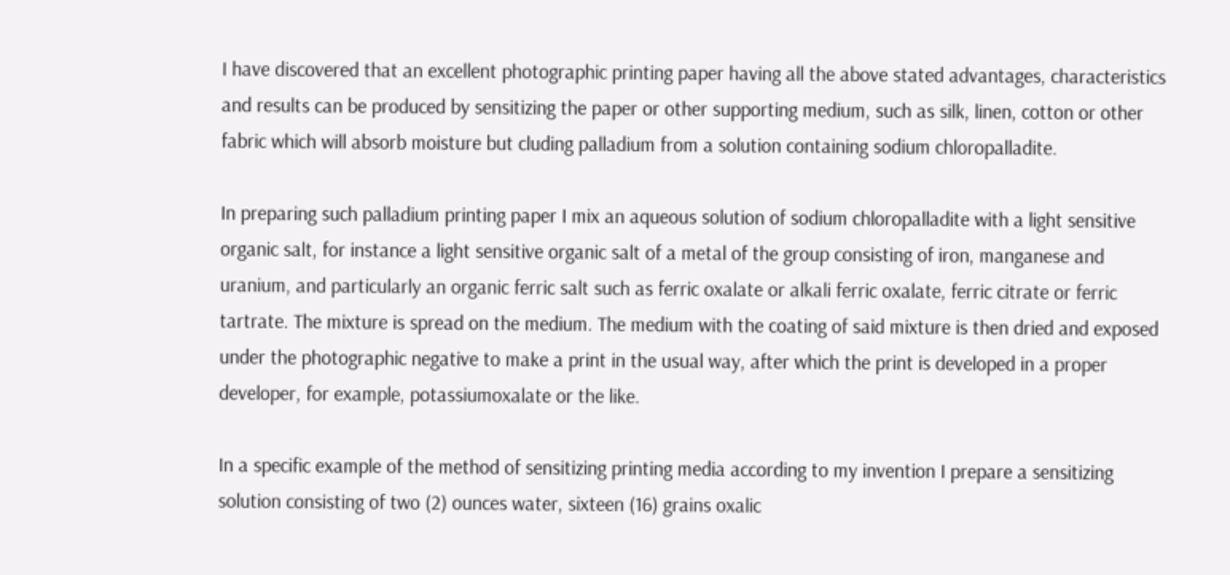I have discovered that an excellent photographic printing paper having all the above stated advantages, characteristics and results can be produced by sensitizing the paper or other supporting medium, such as silk, linen, cotton or other fabric which will absorb moisture but cluding palladium from a solution containing sodium chloropalladite.

In preparing such palladium printing paper I mix an aqueous solution of sodium chloropalladite with a light sensitive organic salt, for instance a light sensitive organic salt of a metal of the group consisting of iron, manganese and uranium, and particularly an organic ferric salt such as ferric oxalate or alkali ferric oxalate, ferric citrate or ferric tartrate. The mixture is spread on the medium. The medium with the coating of said mixture is then dried and exposed under the photographic negative to make a print in the usual way, after which the print is developed in a proper developer, for example, potassiumoxalate or the like.

In a specific example of the method of sensitizing printing media according to my invention I prepare a sensitizing solution consisting of two (2) ounces water, sixteen (16) grains oxalic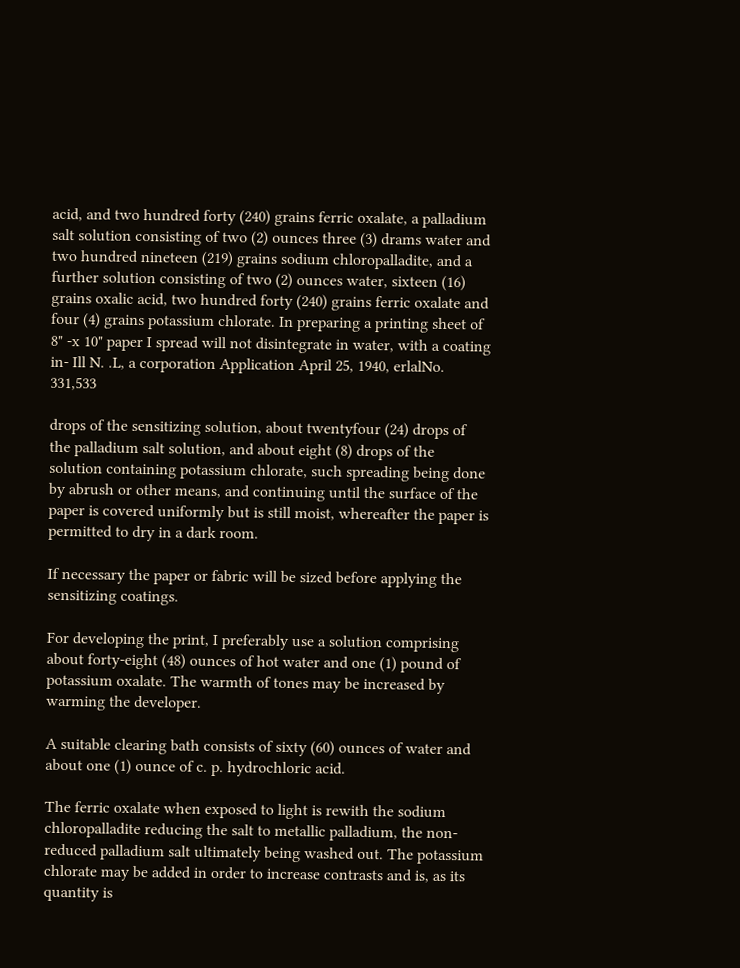acid, and two hundred forty (240) grains ferric oxalate, a palladium salt solution consisting of two (2) ounces three (3) drams water and two hundred nineteen (219) grains sodium chloropalladite, and a further solution consisting of two (2) ounces water, sixteen (16) grains oxalic acid, two hundred forty (240) grains ferric oxalate and four (4) grains potassium chlorate. In preparing a printing sheet of 8" -x 10" paper I spread will not disintegrate in water, with a coating in- Ill N. .L, a corporation Application April 25, 1940, erlalNo. 331,533

drops of the sensitizing solution, about twentyfour (24) drops of the palladium salt solution, and about eight (8) drops of the solution containing potassium chlorate, such spreading being done by abrush or other means, and continuing until the surface of the paper is covered uniformly but is still moist, whereafter the paper is permitted to dry in a dark room.

If necessary the paper or fabric will be sized before applying the sensitizing coatings.

For developing the print, I preferably use a solution comprising about forty-eight (48) ounces of hot water and one (1) pound of potassium oxalate. The warmth of tones may be increased by warming the developer.

A suitable clearing bath consists of sixty (60) ounces of water and about one (1) ounce of c. p. hydrochloric acid.

The ferric oxalate when exposed to light is rewith the sodium chloropalladite reducing the salt to metallic palladium, the non-reduced palladium salt ultimately being washed out. The potassium chlorate may be added in order to increase contrasts and is, as its quantity is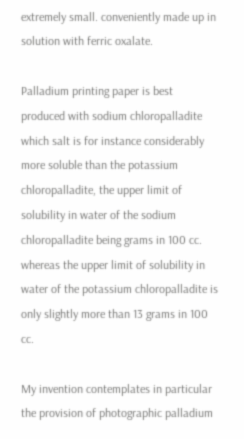extremely small. conveniently made up in solution with ferric oxalate.

Palladium printing paper is best produced with sodium chloropalladite which salt is for instance considerably more soluble than the potassium chloropalladite, the upper limit of solubility in water of the sodium chloropalladite being grams in 100 cc. whereas the upper limit of solubility in water of the potassium chloropalladite is only slightly more than 13 grams in 100 cc.

My invention contemplates in particular the provision of photographic palladium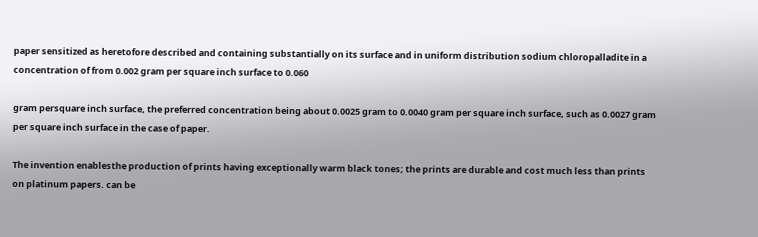paper sensitized as heretofore described and containing substantially on its surface and in uniform distribution sodium chloropalladite in a concentration of from 0.002 gram per square inch surface to 0.060

gram persquare inch surface, the preferred concentration being about 0.0025 gram to 0.0040 gram per square inch surface, such as 0.0027 gram per square inch surface in the case of paper.

The invention enablesthe production of prints having exceptionally warm black tones; the prints are durable and cost much less than prints on platinum papers. can be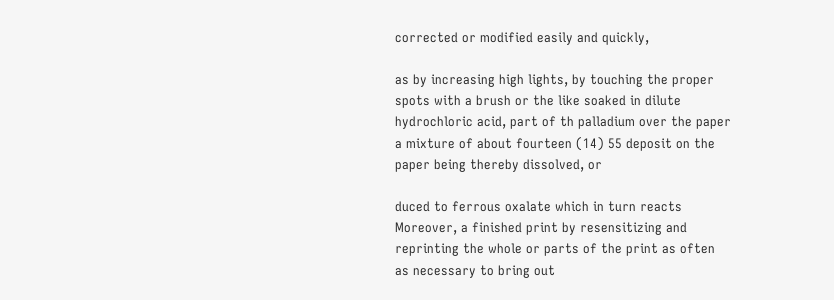corrected or modified easily and quickly,

as by increasing high lights, by touching the proper spots with a brush or the like soaked in dilute hydrochloric acid, part of th palladium over the paper a mixture of about fourteen (14) 55 deposit on the paper being thereby dissolved, or

duced to ferrous oxalate which in turn reacts Moreover, a finished print by resensitizing and reprinting the whole or parts of the print as often as necessary to bring out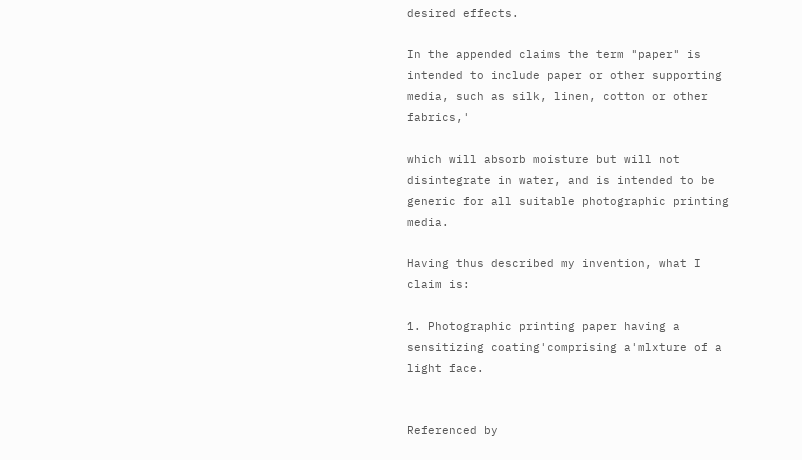desired effects.

In the appended claims the term "paper" is intended to include paper or other supporting media, such as silk, linen, cotton or other fabrics,'

which will absorb moisture but will not disintegrate in water, and is intended to be generic for all suitable photographic printing media.

Having thus described my invention, what I claim is:

1. Photographic printing paper having a sensitizing coating'comprising a'mlxture of a light face.


Referenced by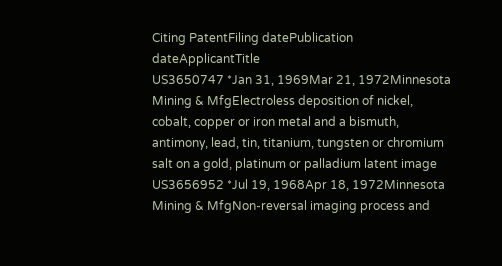Citing PatentFiling datePublication dateApplicantTitle
US3650747 *Jan 31, 1969Mar 21, 1972Minnesota Mining & MfgElectroless deposition of nickel, cobalt, copper or iron metal and a bismuth, antimony, lead, tin, titanium, tungsten or chromium salt on a gold, platinum or palladium latent image
US3656952 *Jul 19, 1968Apr 18, 1972Minnesota Mining & MfgNon-reversal imaging process and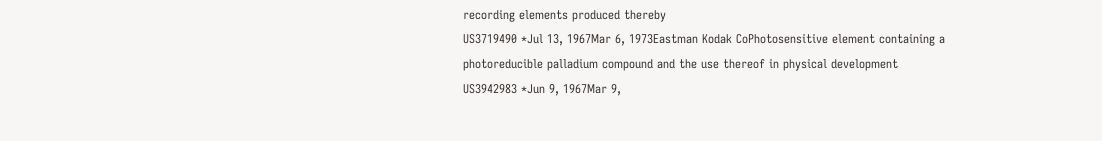recording elements produced thereby
US3719490 *Jul 13, 1967Mar 6, 1973Eastman Kodak CoPhotosensitive element containing a photoreducible palladium compound and the use thereof in physical development
US3942983 *Jun 9, 1967Mar 9,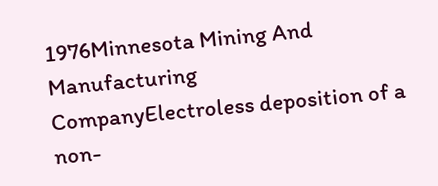1976Minnesota Mining And Manufacturing CompanyElectroless deposition of a non-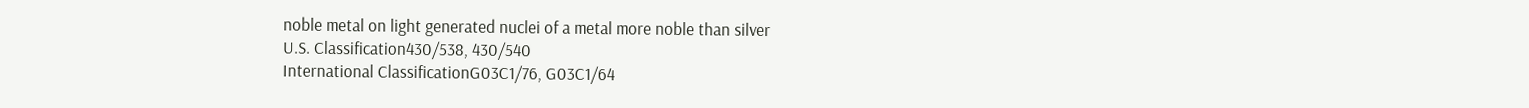noble metal on light generated nuclei of a metal more noble than silver
U.S. Classification430/538, 430/540
International ClassificationG03C1/76, G03C1/64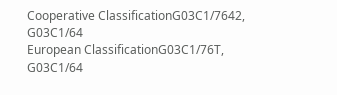Cooperative ClassificationG03C1/7642, G03C1/64
European ClassificationG03C1/76T, G03C1/64